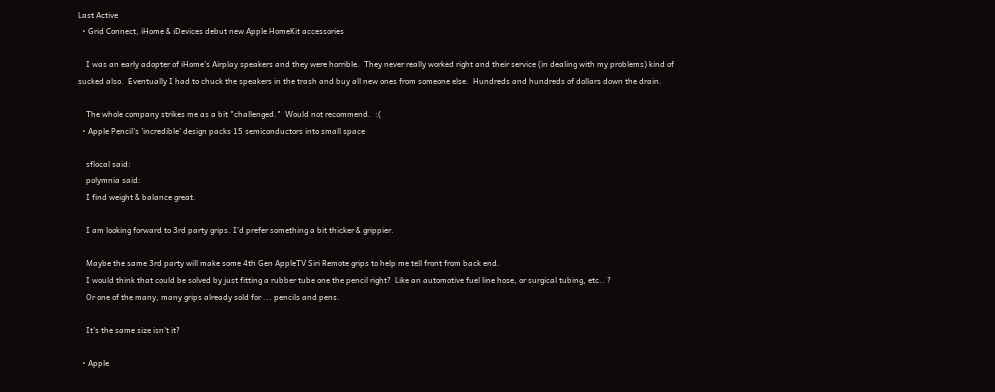Last Active
  • Grid Connect, iHome & iDevices debut new Apple HomeKit accessories

    I was an early adopter of iHome's Airplay speakers and they were horrible.  They never really worked right and their service (in dealing with my problems) kind of sucked also.  Eventually I had to chuck the speakers in the trash and buy all new ones from someone else.  Hundreds and hundreds of dollars down the drain.

    The whole company strikes me as a bit "challenged."  Would not recommend.  :(
  • Apple Pencil's 'incredible' design packs 15 semiconductors into small space

    sflocal said:
    polymnia said:
    I find weight & balance great.

    I am looking forward to 3rd party grips. I'd prefer something a bit thicker & grippier.

    Maybe the same 3rd party will make some 4th Gen AppleTV Siri Remote grips to help me tell front from back end.
    I would think that could be solved by just fitting a rubber tube one the pencil right?  Like an automotive fuel line hose, or surgical tubing, etc.. ?
    Or one of the many, many grips already sold for ... pencils and pens.

    It's the same size isn't it?

  • Apple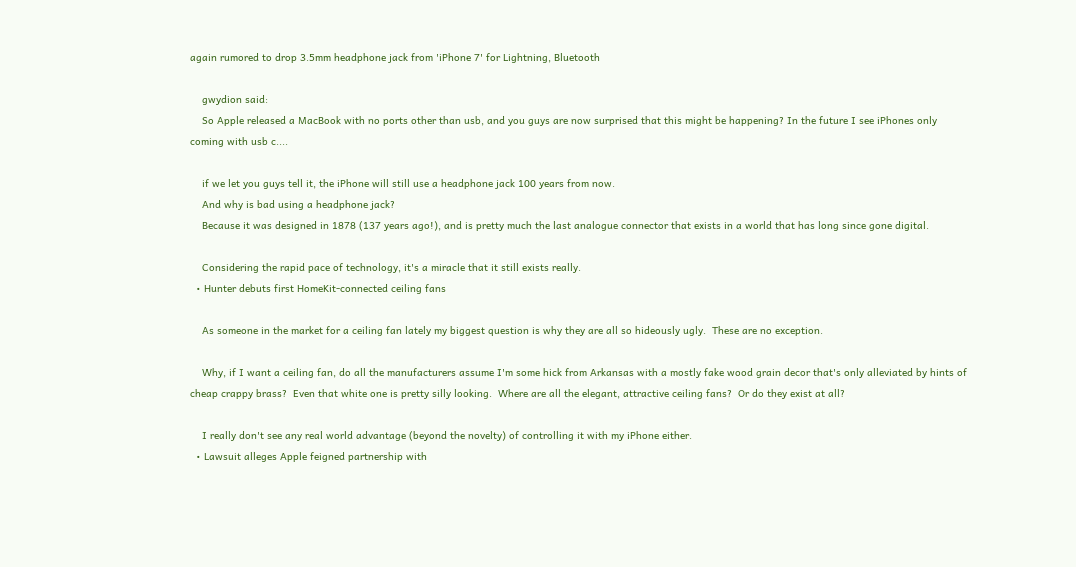again rumored to drop 3.5mm headphone jack from 'iPhone 7' for Lightning, Bluetooth

    gwydion said:
    So Apple released a MacBook with no ports other than usb, and you guys are now surprised that this might be happening? In the future I see iPhones only coming with usb c....

    if we let you guys tell it, the iPhone will still use a headphone jack 100 years from now.
    And why is bad using a headphone jack?
    Because it was designed in 1878 (137 years ago!), and is pretty much the last analogue connector that exists in a world that has long since gone digital.

    Considering the rapid pace of technology, it's a miracle that it still exists really.
  • Hunter debuts first HomeKit-connected ceiling fans

    As someone in the market for a ceiling fan lately my biggest question is why they are all so hideously ugly.  These are no exception.

    Why, if I want a ceiling fan, do all the manufacturers assume I'm some hick from Arkansas with a mostly fake wood grain decor that's only alleviated by hints of cheap crappy brass?  Even that white one is pretty silly looking.  Where are all the elegant, attractive ceiling fans?  Or do they exist at all?

    I really don't see any real world advantage (beyond the novelty) of controlling it with my iPhone either.
  • Lawsuit alleges Apple feigned partnership with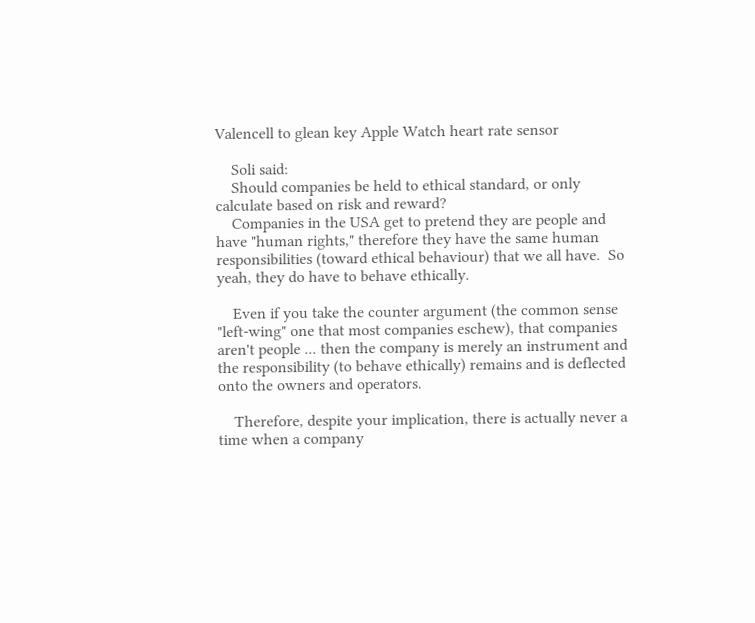Valencell to glean key Apple Watch heart rate sensor

    Soli said:
    Should companies be held to ethical standard, or only calculate based on risk and reward?
    Companies in the USA get to pretend they are people and have "human rights," therefore they have the same human responsibilities (toward ethical behaviour) that we all have.  So yeah, they do have to behave ethically.

    Even if you take the counter argument (the common sense "left-wing" one that most companies eschew), that companies aren't people ... then the company is merely an instrument and the responsibility (to behave ethically) remains and is deflected onto the owners and operators.

    Therefore, despite your implication, there is actually never a time when a company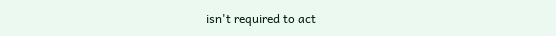isn't required to act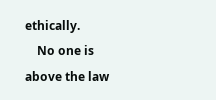ethically.
    No one is above the law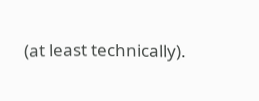(at least technically).